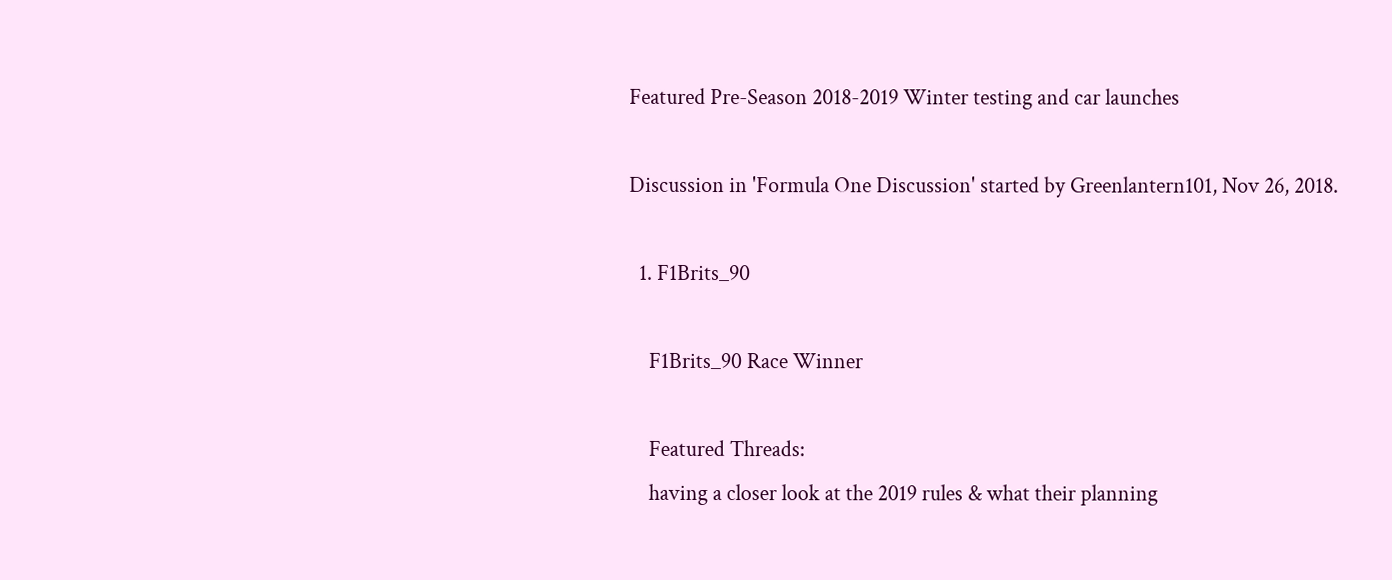Featured Pre-Season 2018-2019 Winter testing and car launches

Discussion in 'Formula One Discussion' started by Greenlantern101, Nov 26, 2018.

  1. F1Brits_90

    F1Brits_90 Race Winner

    Featured Threads:
    having a closer look at the 2019 rules & what their planning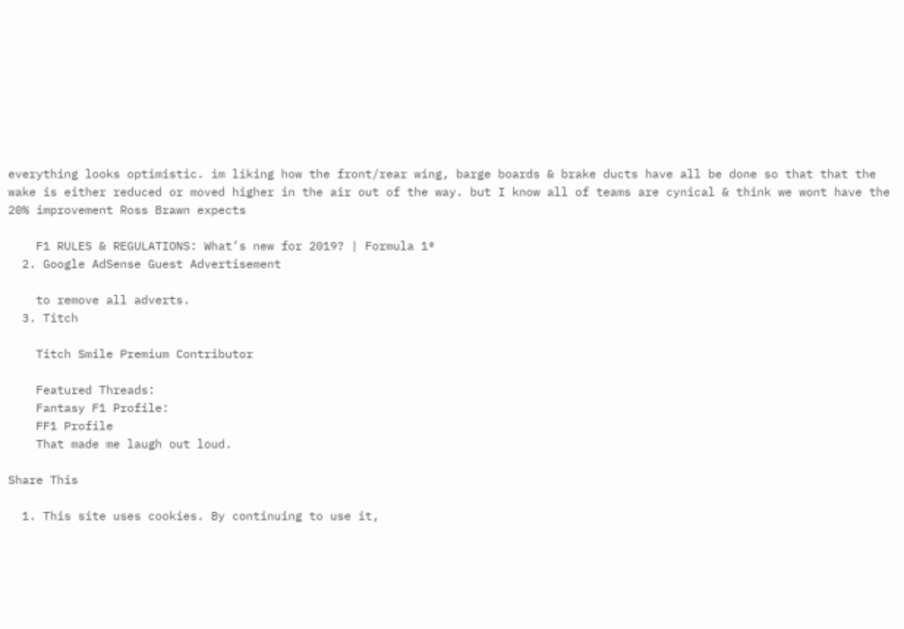everything looks optimistic. im liking how the front/rear wing, barge boards & brake ducts have all be done so that that the wake is either reduced or moved higher in the air out of the way. but I know all of teams are cynical & think we wont have the 20% improvement Ross Brawn expects

    F1 RULES & REGULATIONS: What’s new for 2019? | Formula 1®
  2. Google AdSense Guest Advertisement

    to remove all adverts.
  3. Titch

    Titch Smile Premium Contributor

    Featured Threads:
    Fantasy F1 Profile:
    FF1 Profile
    That made me laugh out loud.

Share This

  1. This site uses cookies. By continuing to use it,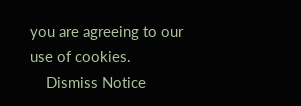you are agreeing to our use of cookies.
    Dismiss Notice